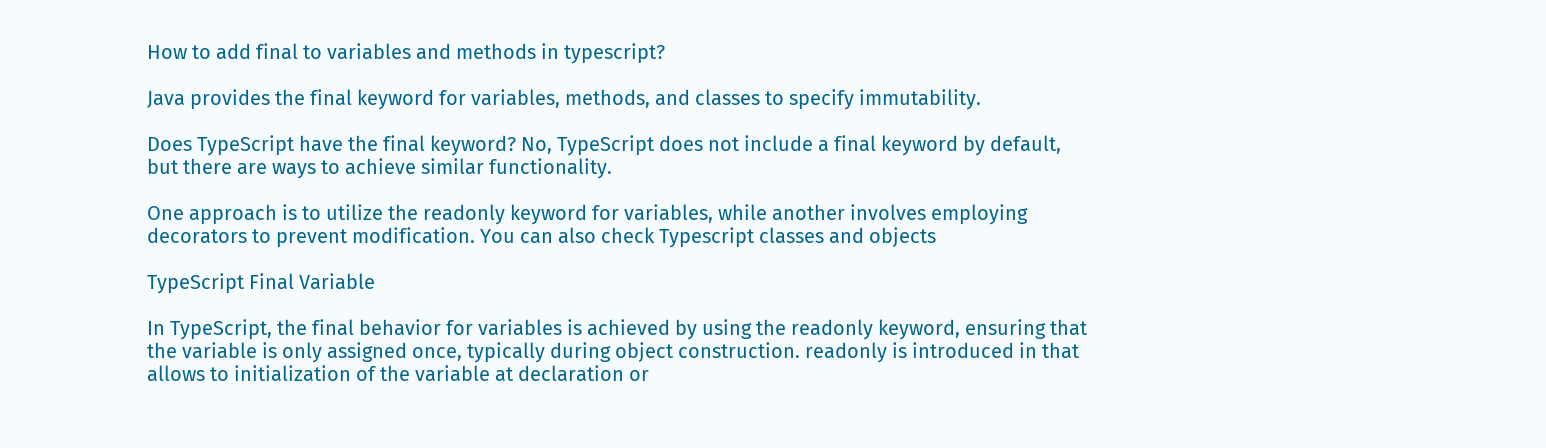How to add final to variables and methods in typescript?

Java provides the final keyword for variables, methods, and classes to specify immutability.

Does TypeScript have the final keyword? No, TypeScript does not include a final keyword by default, but there are ways to achieve similar functionality.

One approach is to utilize the readonly keyword for variables, while another involves employing decorators to prevent modification. You can also check Typescript classes and objects

TypeScript Final Variable

In TypeScript, the final behavior for variables is achieved by using the readonly keyword, ensuring that the variable is only assigned once, typically during object construction. readonly is introduced in that allows to initialization of the variable at declaration or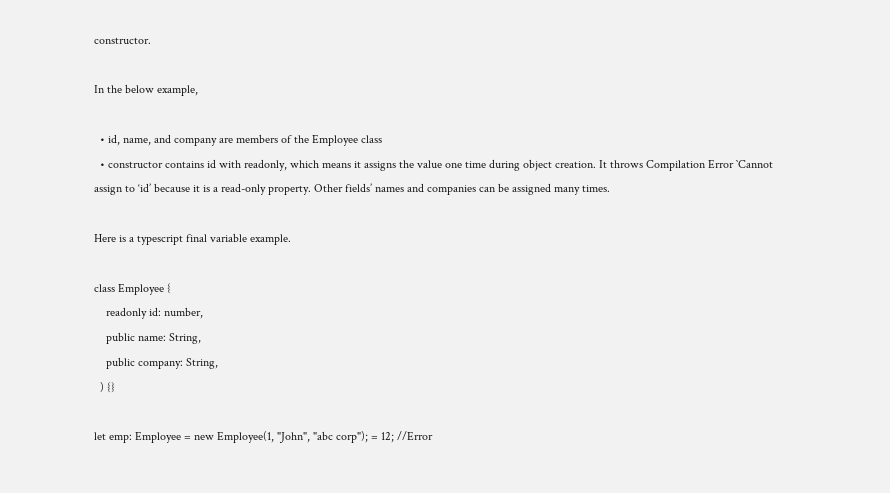constructor.

In the below example,

  • id, name, and company are members of the Employee class
  • constructor contains id with readonly, which means it assigns the value one time during object creation. It throws Compilation Error `Cannot assign to ‘id’ because it is a read-only property. Other fields’ names and companies can be assigned many times.

Here is a typescript final variable example.

class Employee {
    readonly id: number,
    public name: String,
    public company: String,
  ) {}

let emp: Employee = new Employee(1, "John", "abc corp"); = 12; //Error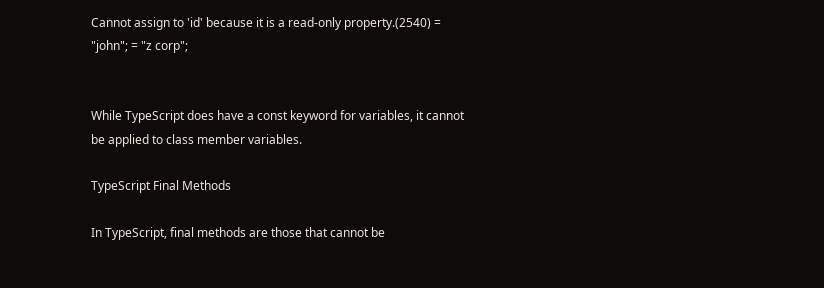Cannot assign to 'id' because it is a read-only property.(2540) = "john"; = "z corp";


While TypeScript does have a const keyword for variables, it cannot be applied to class member variables.

TypeScript Final Methods

In TypeScript, final methods are those that cannot be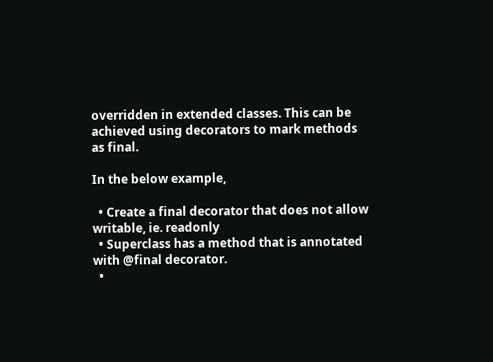overridden in extended classes. This can be achieved using decorators to mark methods as final.

In the below example,

  • Create a final decorator that does not allow writable, ie. readonly
  • Superclass has a method that is annotated with @final decorator.
  •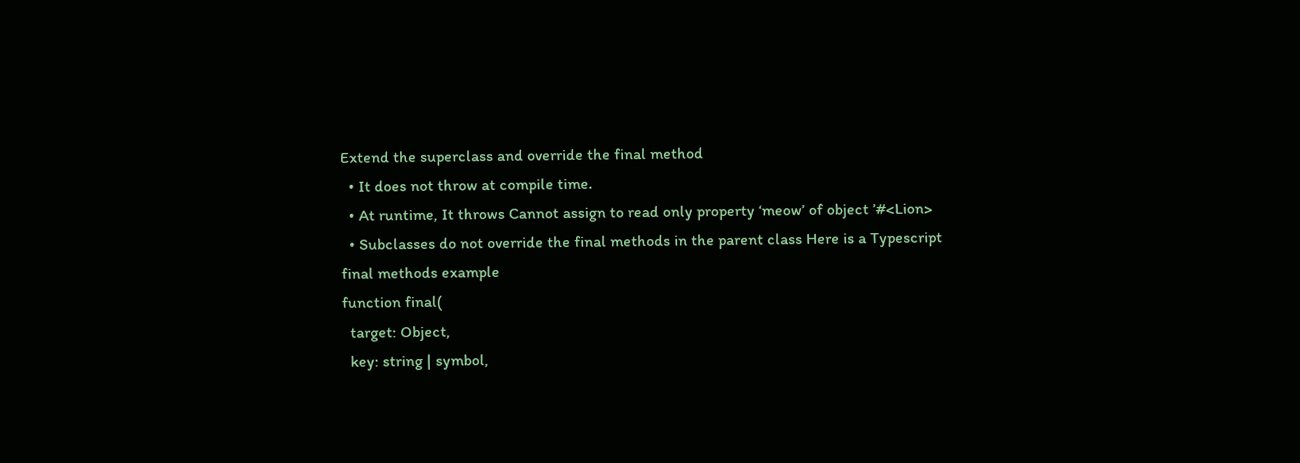Extend the superclass and override the final method
  • It does not throw at compile time.
  • At runtime, It throws Cannot assign to read only property ‘meow’ of object ’#<Lion>
  • Subclasses do not override the final methods in the parent class Here is a Typescript final methods example
function final(
  target: Object,
  key: string | symbol,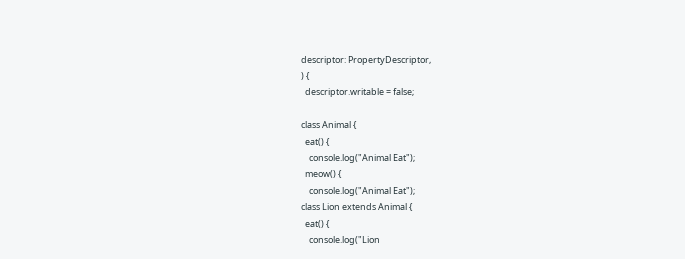descriptor: PropertyDescriptor,
) {
  descriptor.writable = false;

class Animal {
  eat() {
    console.log("Animal Eat");
  meow() {
    console.log("Animal Eat");
class Lion extends Animal {
  eat() {
    console.log("Lion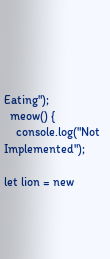Eating");
  meow() {
    console.log("Not Implemented");

let lion = new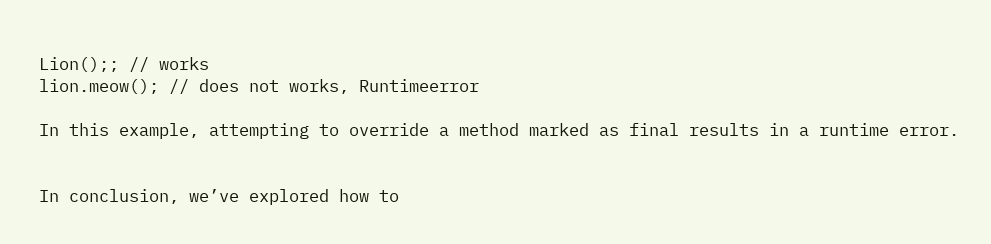Lion();; // works
lion.meow(); // does not works, Runtimeerror

In this example, attempting to override a method marked as final results in a runtime error.


In conclusion, we’ve explored how to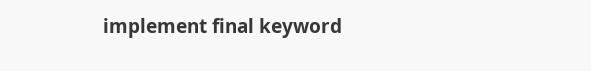implement final keyword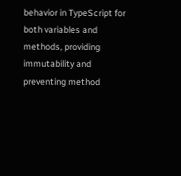behavior in TypeScript for both variables and methods, providing immutability and preventing method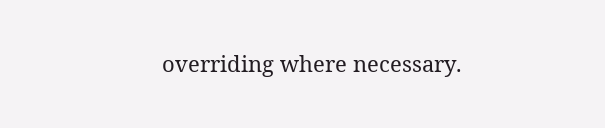overriding where necessary.